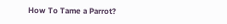How To Tame a Parrot?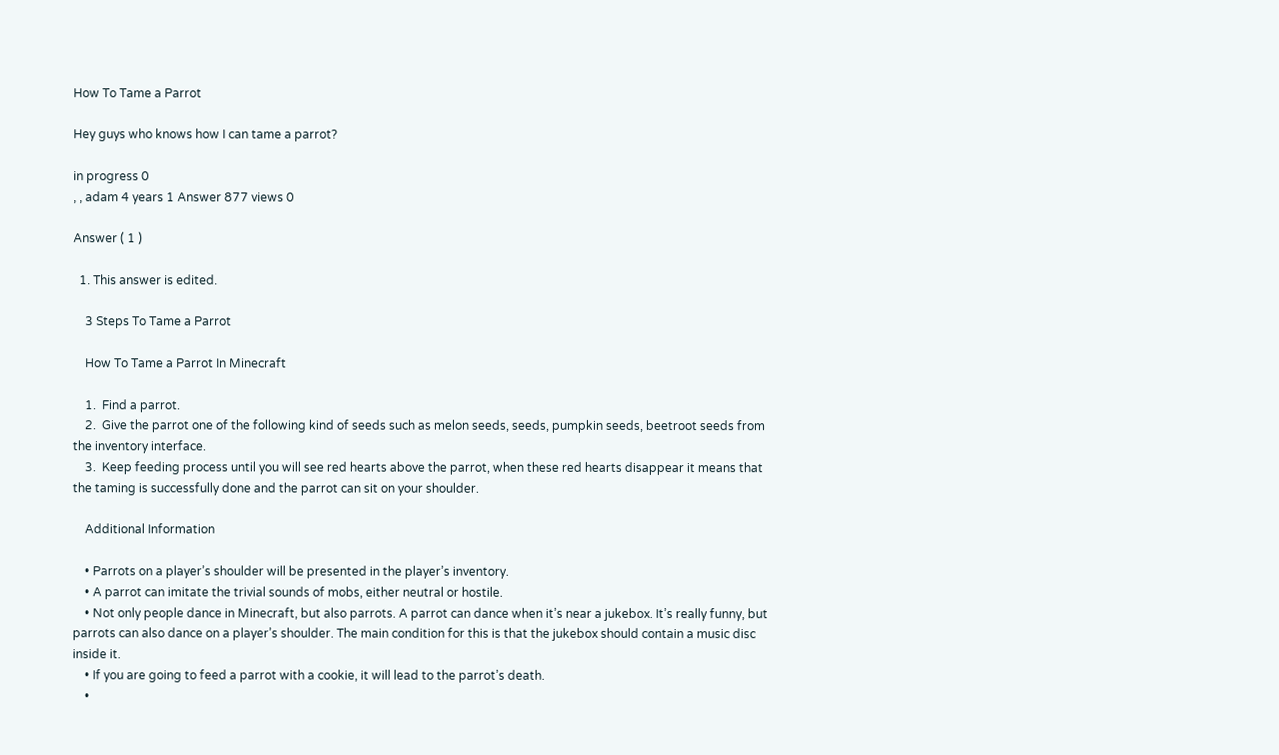How To Tame a Parrot

Hey guys who knows how I can tame a parrot?

in progress 0
, , adam 4 years 1 Answer 877 views 0

Answer ( 1 )

  1. This answer is edited.

    3 Steps To Tame a Parrot

    How To Tame a Parrot In Minecraft

    1.  Find a parrot.
    2.  Give the parrot one of the following kind of seeds such as melon seeds, seeds, pumpkin seeds, beetroot seeds from the inventory interface.
    3.  Keep feeding process until you will see red hearts above the parrot, when these red hearts disappear it means that the taming is successfully done and the parrot can sit on your shoulder.

    Additional Information

    • Parrots on a player’s shoulder will be presented in the player’s inventory.
    • A parrot can imitate the trivial sounds of mobs, either neutral or hostile.
    • Not only people dance in Minecraft, but also parrots. A parrot can dance when it’s near a jukebox. It’s really funny, but parrots can also dance on a player’s shoulder. The main condition for this is that the jukebox should contain a music disc inside it.
    • If you are going to feed a parrot with a cookie, it will lead to the parrot’s death.
    •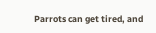Parrots can get tired, and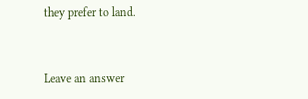they prefer to land.


Leave an answer